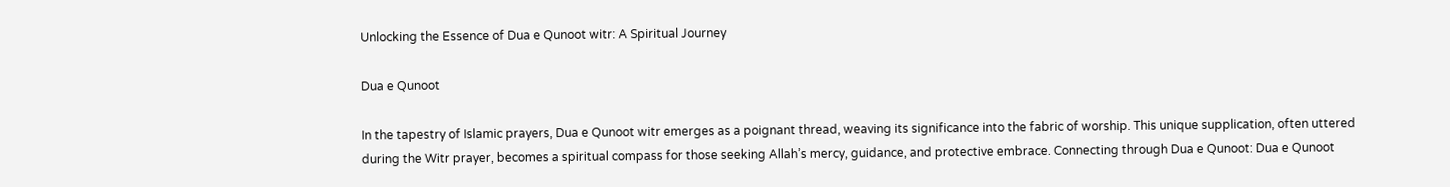Unlocking the Essence of Dua e Qunoot witr: A Spiritual Journey

Dua e Qunoot

In the tapestry of Islamic prayers, Dua e Qunoot witr emerges as a poignant thread, weaving its significance into the fabric of worship. This unique supplication, often uttered during the Witr prayer, becomes a spiritual compass for those seeking Allah’s mercy, guidance, and protective embrace. Connecting through Dua e Qunoot: Dua e Qunoot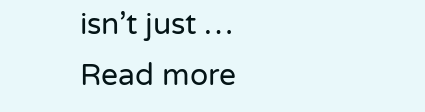isn’t just … Read more